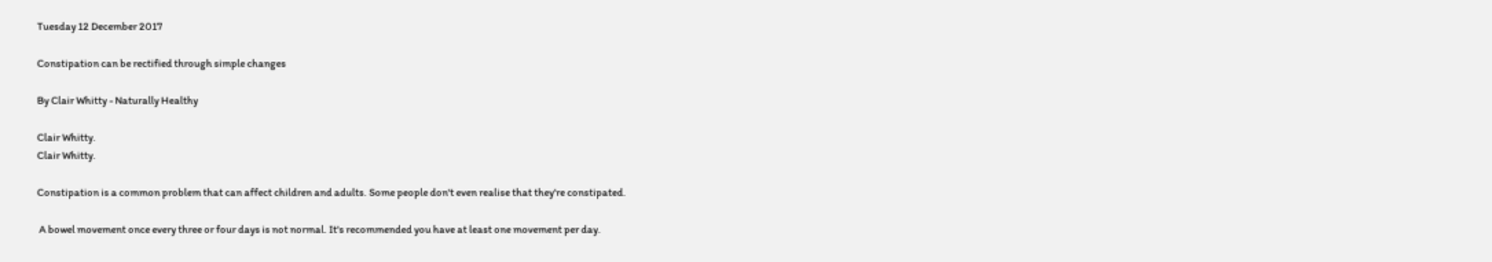Tuesday 12 December 2017

Constipation can be rectified through simple changes

By Clair Whitty - Naturally Healthy

Clair Whitty.
Clair Whitty.

Constipation is a common problem that can affect children and adults. Some people don't even realise that they're constipated.

 A bowel movement once every three or four days is not normal. It's recommended you have at least one movement per day.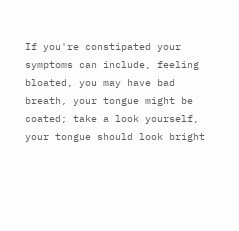If you're constipated your symptoms can include, feeling bloated, you may have bad breath, your tongue might be coated; take a look yourself, your tongue should look bright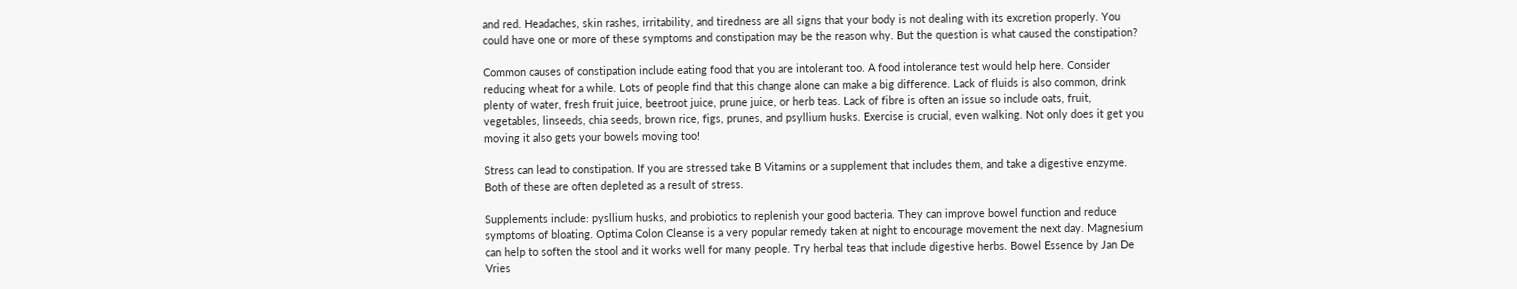and red. Headaches, skin rashes, irritability, and tiredness are all signs that your body is not dealing with its excretion properly. You could have one or more of these symptoms and constipation may be the reason why. But the question is what caused the constipation?

Common causes of constipation include eating food that you are intolerant too. A food intolerance test would help here. Consider reducing wheat for a while. Lots of people find that this change alone can make a big difference. Lack of fluids is also common, drink plenty of water, fresh fruit juice, beetroot juice, prune juice, or herb teas. Lack of fibre is often an issue so include oats, fruit, vegetables, linseeds, chia seeds, brown rice, figs, prunes, and psyllium husks. Exercise is crucial, even walking. Not only does it get you moving it also gets your bowels moving too!

Stress can lead to constipation. If you are stressed take B Vitamins or a supplement that includes them, and take a digestive enzyme. Both of these are often depleted as a result of stress.

Supplements include: pysllium husks, and probiotics to replenish your good bacteria. They can improve bowel function and reduce symptoms of bloating. Optima Colon Cleanse is a very popular remedy taken at night to encourage movement the next day. Magnesium can help to soften the stool and it works well for many people. Try herbal teas that include digestive herbs. Bowel Essence by Jan De Vries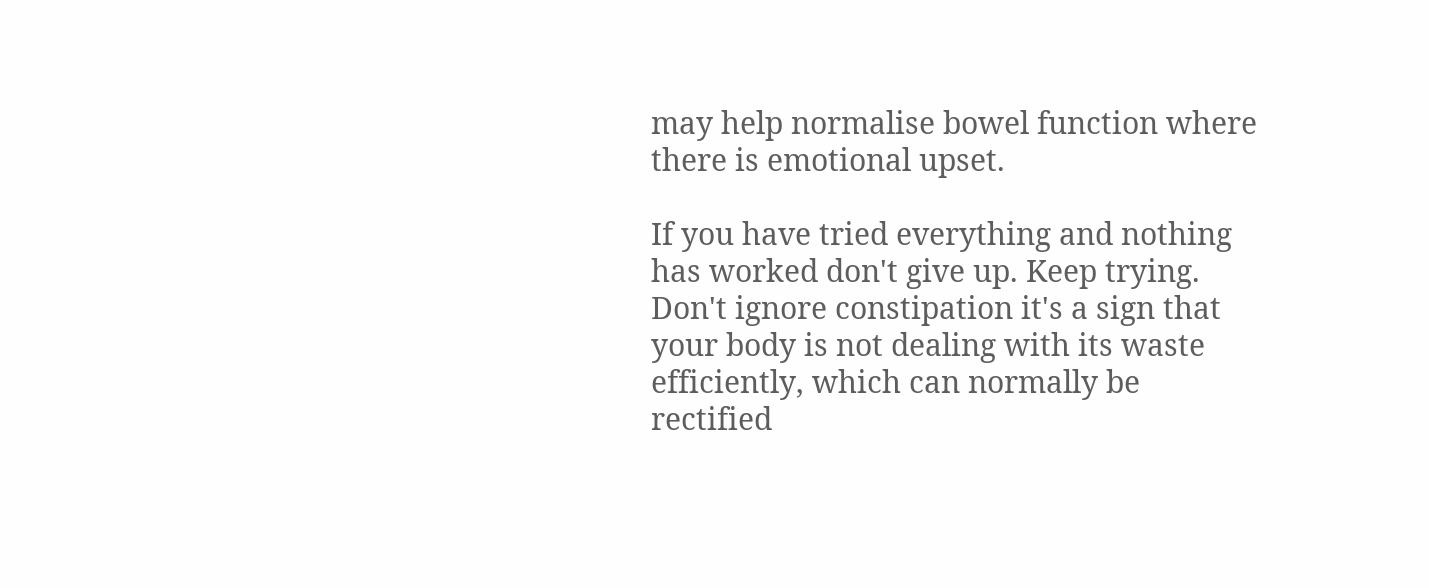may help normalise bowel function where there is emotional upset.

If you have tried everything and nothing has worked don't give up. Keep trying. Don't ignore constipation it's a sign that your body is not dealing with its waste efficiently, which can normally be rectified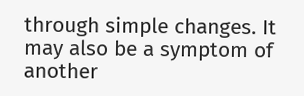through simple changes. It may also be a symptom of another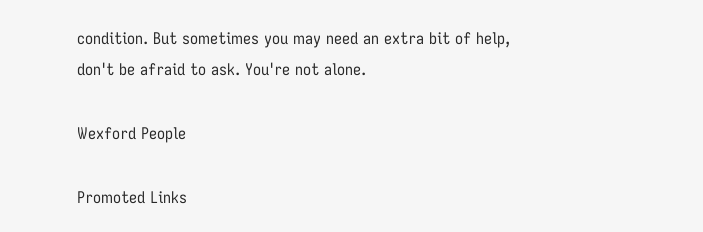condition. But sometimes you may need an extra bit of help, don't be afraid to ask. You're not alone.

Wexford People

Promoted Links